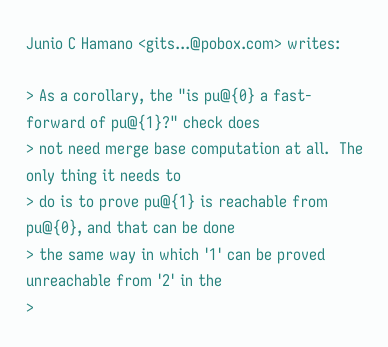Junio C Hamano <gits...@pobox.com> writes:

> As a corollary, the "is pu@{0} a fast-forward of pu@{1}?" check does
> not need merge base computation at all.  The only thing it needs to
> do is to prove pu@{1} is reachable from pu@{0}, and that can be done
> the same way in which '1' can be proved unreachable from '2' in the
>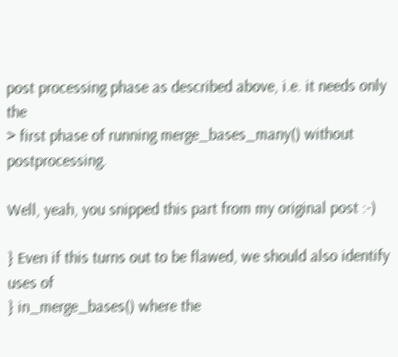post processing phase as described above, i.e. it needs only the
> first phase of running merge_bases_many() without postprocessing.

Well, yeah, you snipped this part from my original post :-)

} Even if this turns out to be flawed, we should also identify uses of
} in_merge_bases() where the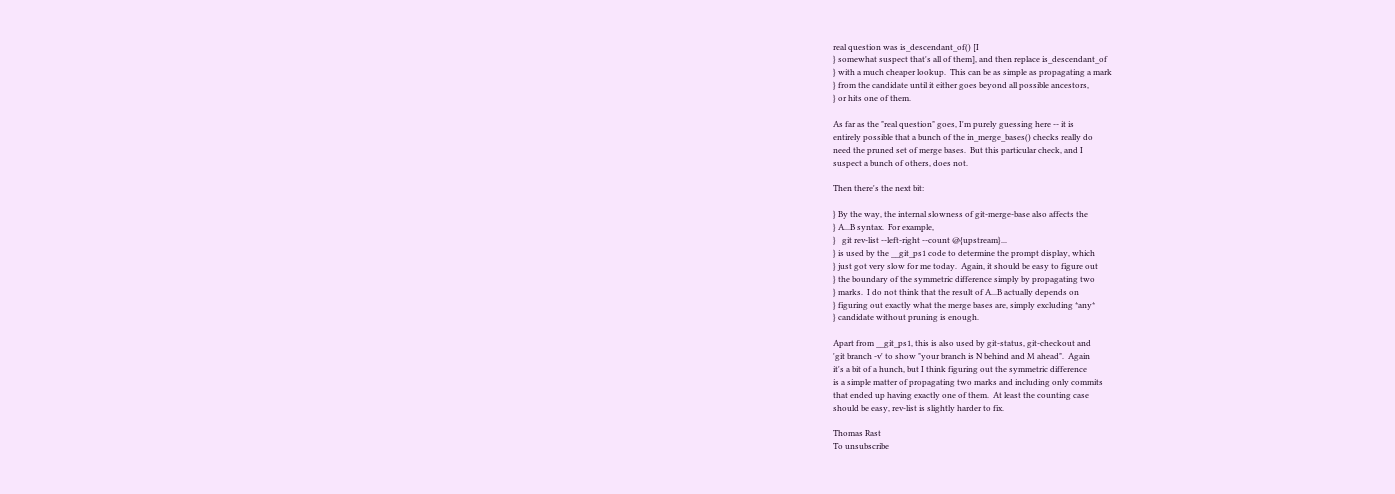real question was is_descendant_of() [I
} somewhat suspect that's all of them], and then replace is_descendant_of
} with a much cheaper lookup.  This can be as simple as propagating a mark
} from the candidate until it either goes beyond all possible ancestors,
} or hits one of them.

As far as the "real question" goes, I'm purely guessing here -- it is
entirely possible that a bunch of the in_merge_bases() checks really do
need the pruned set of merge bases.  But this particular check, and I
suspect a bunch of others, does not.

Then there's the next bit:

} By the way, the internal slowness of git-merge-base also affects the
} A...B syntax.  For example,
}   git rev-list --left-right --count @{upstream}...
} is used by the __git_ps1 code to determine the prompt display, which
} just got very slow for me today.  Again, it should be easy to figure out
} the boundary of the symmetric difference simply by propagating two
} marks.  I do not think that the result of A...B actually depends on
} figuring out exactly what the merge bases are, simply excluding *any*
} candidate without pruning is enough.

Apart from __git_ps1, this is also used by git-status, git-checkout and
'git branch -v' to show "your branch is N behind and M ahead".  Again
it's a bit of a hunch, but I think figuring out the symmetric difference
is a simple matter of propagating two marks and including only commits
that ended up having exactly one of them.  At least the counting case
should be easy, rev-list is slightly harder to fix.

Thomas Rast
To unsubscribe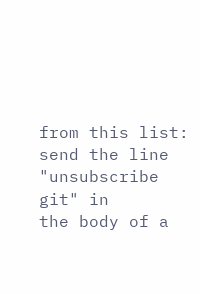from this list: send the line "unsubscribe git" in
the body of a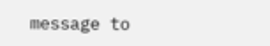message to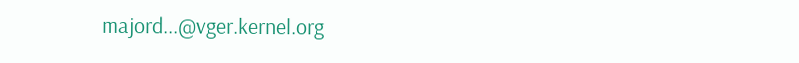majord...@vger.kernel.org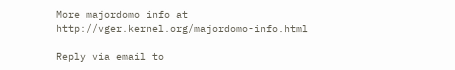More majordomo info at  http://vger.kernel.org/majordomo-info.html

Reply via email to